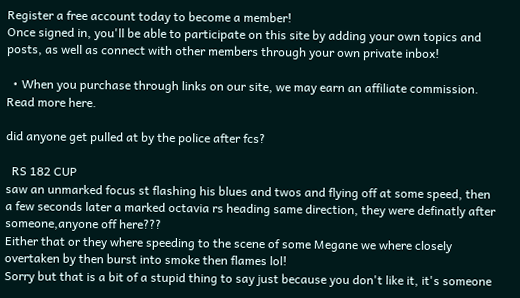Register a free account today to become a member!
Once signed in, you'll be able to participate on this site by adding your own topics and posts, as well as connect with other members through your own private inbox!

  • When you purchase through links on our site, we may earn an affiliate commission. Read more here.

did anyone get pulled at by the police after fcs?

  RS 182 CUP
saw an unmarked focus st flashing his blues and twos and flying off at some speed, then a few seconds later a marked octavia rs heading same direction, they were definatly after someone,anyone off here???
Either that or they where speeding to the scene of some Megane we where closely overtaken by then burst into smoke then flames lol!
Sorry but that is a bit of a stupid thing to say just because you don't like it, it's someone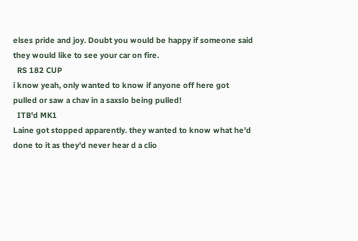elses pride and joy. Doubt you would be happy if someone said they would like to see your car on fire.
  RS 182 CUP
i know yeah, only wanted to know if anyone off here got pulled or saw a chav in a saxslo being pulled!
  ITB'd MK1
Laine got stopped apparently. they wanted to know what he'd done to it as they'd never hear d a clio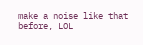make a noise like that before, LOL